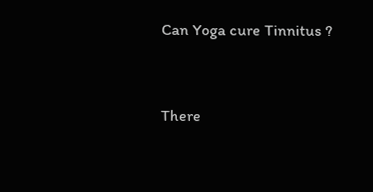Can Yoga cure Tinnitus ?


There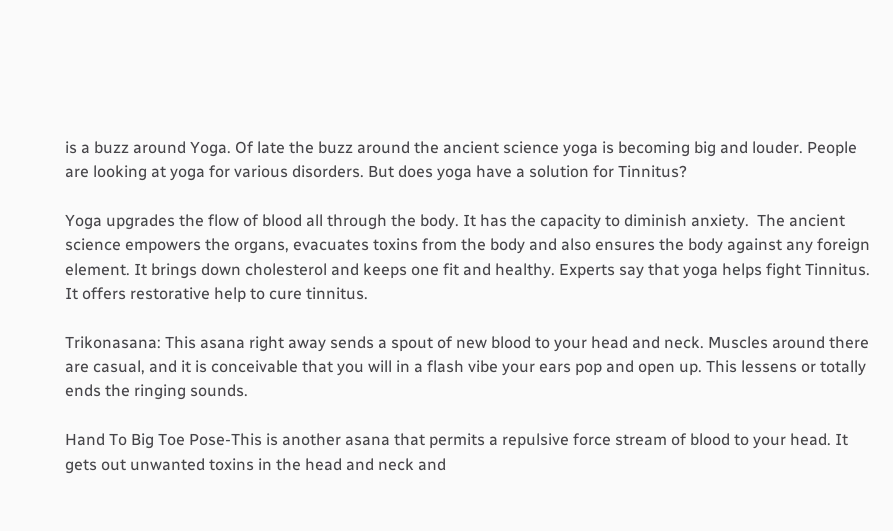is a buzz around Yoga. Of late the buzz around the ancient science yoga is becoming big and louder. People are looking at yoga for various disorders. But does yoga have a solution for Tinnitus?

Yoga upgrades the flow of blood all through the body. It has the capacity to diminish anxiety.  The ancient science empowers the organs, evacuates toxins from the body and also ensures the body against any foreign element. It brings down cholesterol and keeps one fit and healthy. Experts say that yoga helps fight Tinnitus. It offers restorative help to cure tinnitus.

Trikonasana: This asana right away sends a spout of new blood to your head and neck. Muscles around there are casual, and it is conceivable that you will in a flash vibe your ears pop and open up. This lessens or totally ends the ringing sounds.

Hand To Big Toe Pose-This is another asana that permits a repulsive force stream of blood to your head. It gets out unwanted toxins in the head and neck and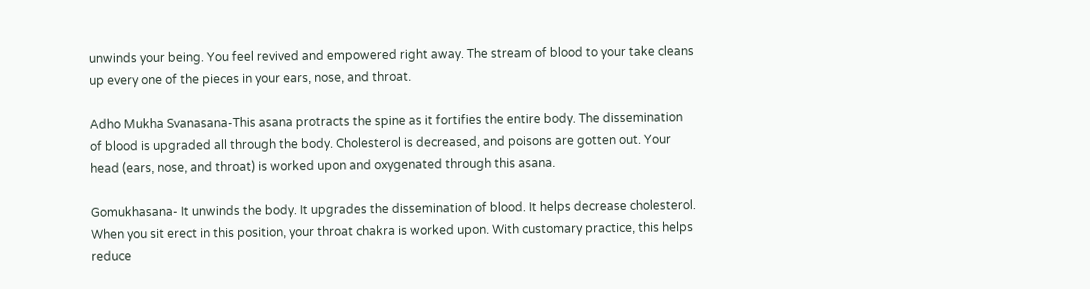unwinds your being. You feel revived and empowered right away. The stream of blood to your take cleans up every one of the pieces in your ears, nose, and throat.

Adho Mukha Svanasana-This asana protracts the spine as it fortifies the entire body. The dissemination of blood is upgraded all through the body. Cholesterol is decreased, and poisons are gotten out. Your head (ears, nose, and throat) is worked upon and oxygenated through this asana.

Gomukhasana- It unwinds the body. It upgrades the dissemination of blood. It helps decrease cholesterol. When you sit erect in this position, your throat chakra is worked upon. With customary practice, this helps reduce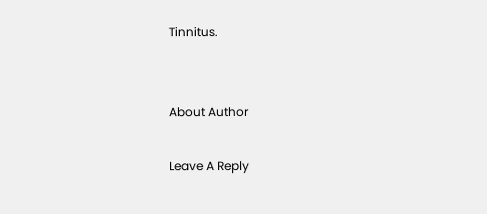Tinnitus.


About Author

Leave A Reply